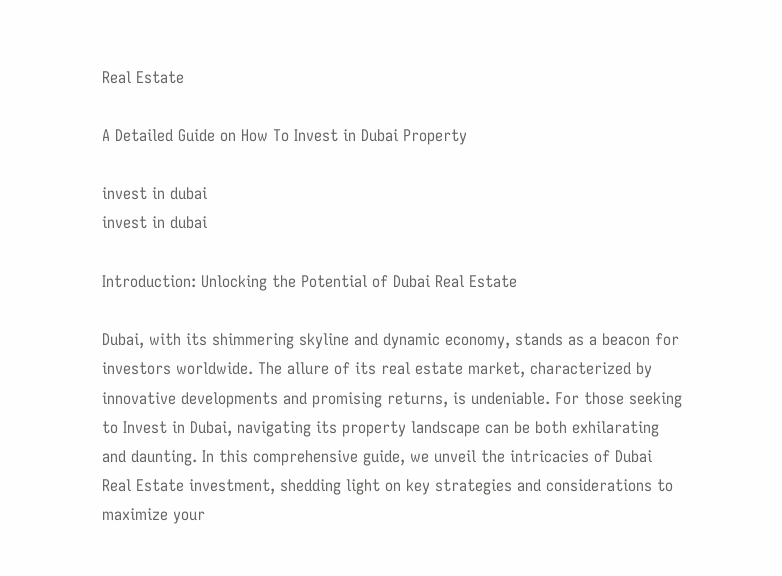Real Estate

A Detailed Guide on How To Invest in Dubai Property

invest in dubai
invest in dubai

Introduction: Unlocking the Potential of Dubai Real Estate

Dubai, with its shimmering skyline and dynamic economy, stands as a beacon for investors worldwide. The allure of its real estate market, characterized by innovative developments and promising returns, is undeniable. For those seeking to Invest in Dubai, navigating its property landscape can be both exhilarating and daunting. In this comprehensive guide, we unveil the intricacies of Dubai Real Estate investment, shedding light on key strategies and considerations to maximize your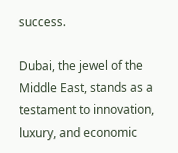success.

Dubai, the jewel of the Middle East, stands as a testament to innovation, luxury, and economic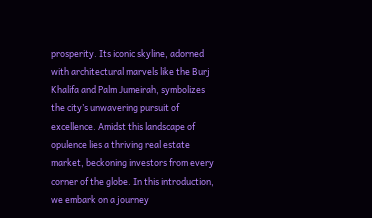prosperity. Its iconic skyline, adorned with architectural marvels like the Burj Khalifa and Palm Jumeirah, symbolizes the city’s unwavering pursuit of excellence. Amidst this landscape of opulence lies a thriving real estate market, beckoning investors from every corner of the globe. In this introduction, we embark on a journey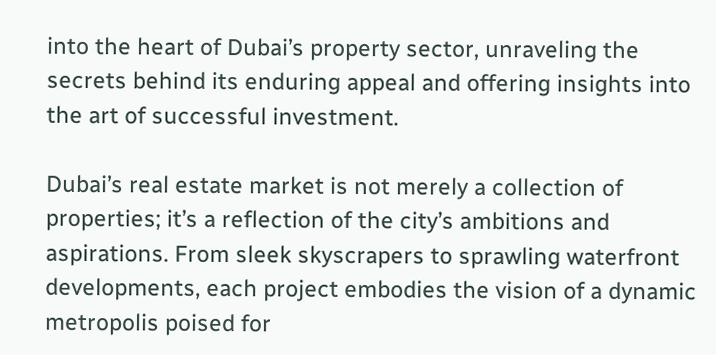into the heart of Dubai’s property sector, unraveling the secrets behind its enduring appeal and offering insights into the art of successful investment.

Dubai’s real estate market is not merely a collection of properties; it’s a reflection of the city’s ambitions and aspirations. From sleek skyscrapers to sprawling waterfront developments, each project embodies the vision of a dynamic metropolis poised for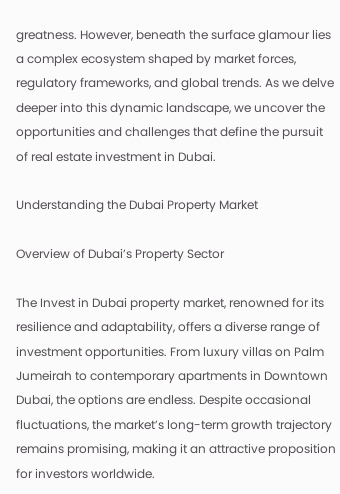greatness. However, beneath the surface glamour lies a complex ecosystem shaped by market forces, regulatory frameworks, and global trends. As we delve deeper into this dynamic landscape, we uncover the opportunities and challenges that define the pursuit of real estate investment in Dubai.

Understanding the Dubai Property Market

Overview of Dubai’s Property Sector

The Invest in Dubai property market, renowned for its resilience and adaptability, offers a diverse range of investment opportunities. From luxury villas on Palm Jumeirah to contemporary apartments in Downtown Dubai, the options are endless. Despite occasional fluctuations, the market’s long-term growth trajectory remains promising, making it an attractive proposition for investors worldwide.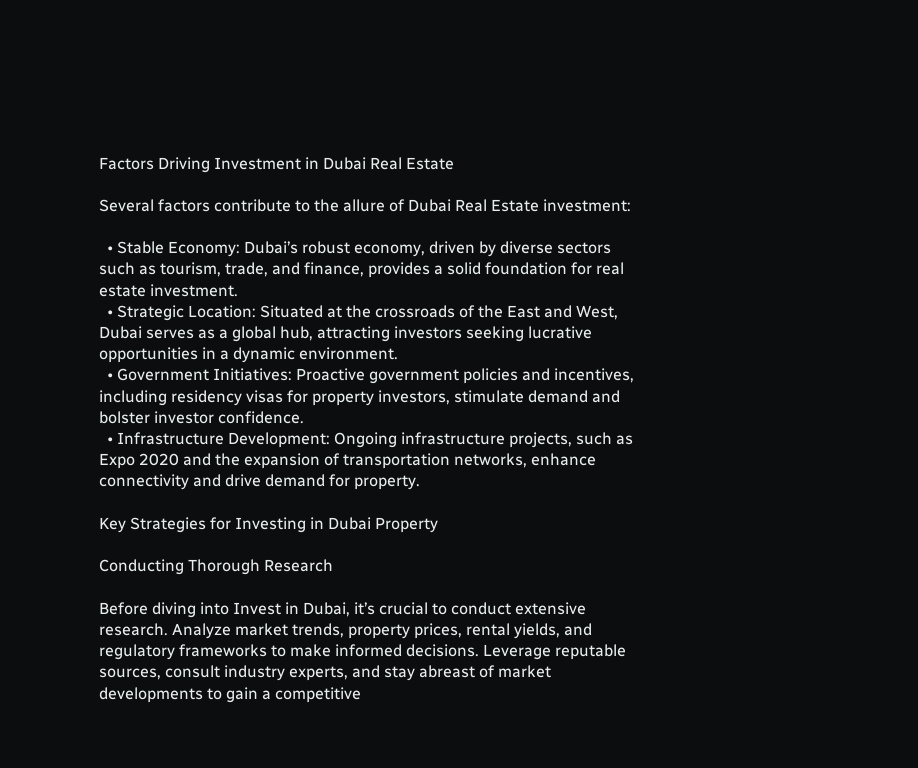Factors Driving Investment in Dubai Real Estate

Several factors contribute to the allure of Dubai Real Estate investment:

  • Stable Economy: Dubai’s robust economy, driven by diverse sectors such as tourism, trade, and finance, provides a solid foundation for real estate investment.
  • Strategic Location: Situated at the crossroads of the East and West, Dubai serves as a global hub, attracting investors seeking lucrative opportunities in a dynamic environment.
  • Government Initiatives: Proactive government policies and incentives, including residency visas for property investors, stimulate demand and bolster investor confidence.
  • Infrastructure Development: Ongoing infrastructure projects, such as Expo 2020 and the expansion of transportation networks, enhance connectivity and drive demand for property.

Key Strategies for Investing in Dubai Property

Conducting Thorough Research

Before diving into Invest in Dubai, it’s crucial to conduct extensive research. Analyze market trends, property prices, rental yields, and regulatory frameworks to make informed decisions. Leverage reputable sources, consult industry experts, and stay abreast of market developments to gain a competitive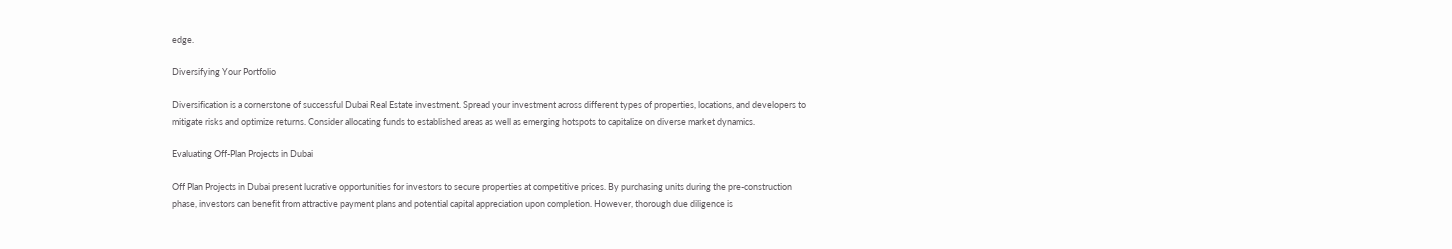edge.

Diversifying Your Portfolio

Diversification is a cornerstone of successful Dubai Real Estate investment. Spread your investment across different types of properties, locations, and developers to mitigate risks and optimize returns. Consider allocating funds to established areas as well as emerging hotspots to capitalize on diverse market dynamics.

Evaluating Off-Plan Projects in Dubai

Off Plan Projects in Dubai present lucrative opportunities for investors to secure properties at competitive prices. By purchasing units during the pre-construction phase, investors can benefit from attractive payment plans and potential capital appreciation upon completion. However, thorough due diligence is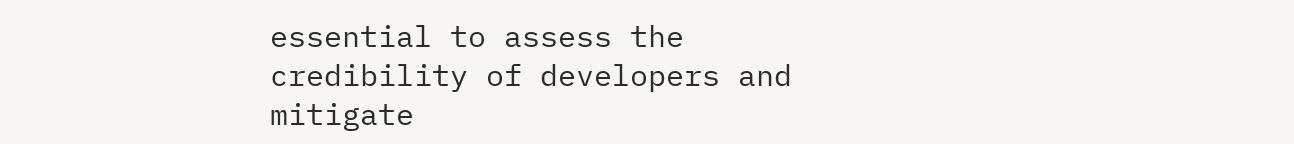essential to assess the credibility of developers and mitigate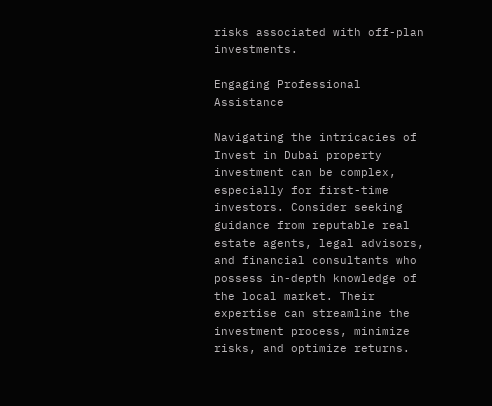risks associated with off-plan investments.

Engaging Professional Assistance

Navigating the intricacies of Invest in Dubai property investment can be complex, especially for first-time investors. Consider seeking guidance from reputable real estate agents, legal advisors, and financial consultants who possess in-depth knowledge of the local market. Their expertise can streamline the investment process, minimize risks, and optimize returns.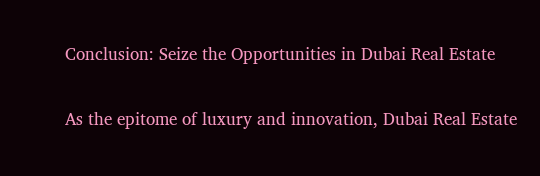Conclusion: Seize the Opportunities in Dubai Real Estate

As the epitome of luxury and innovation, Dubai Real Estate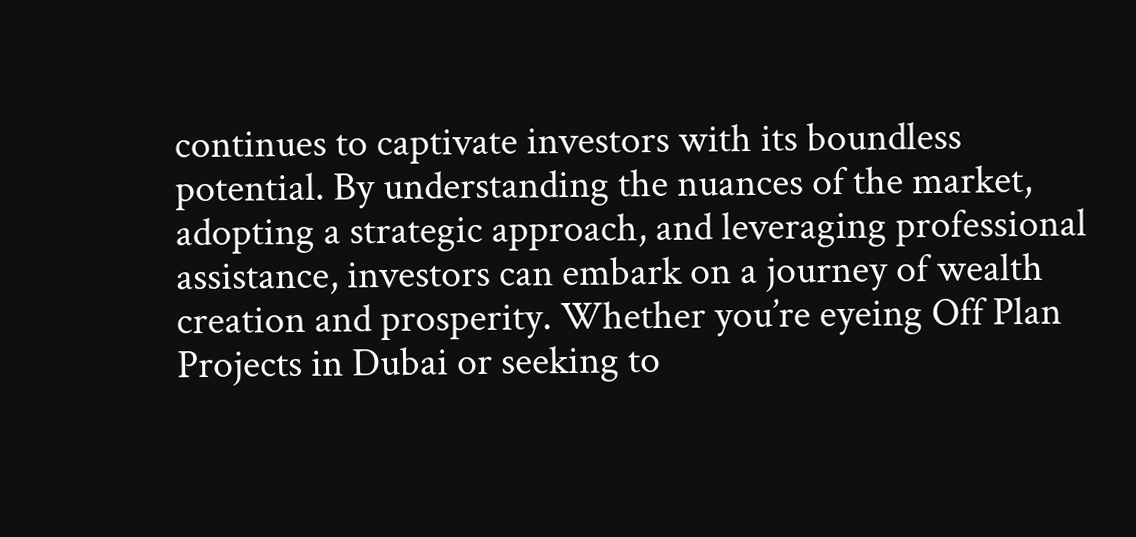continues to captivate investors with its boundless potential. By understanding the nuances of the market, adopting a strategic approach, and leveraging professional assistance, investors can embark on a journey of wealth creation and prosperity. Whether you’re eyeing Off Plan Projects in Dubai or seeking to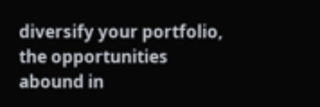diversify your portfolio, the opportunities abound in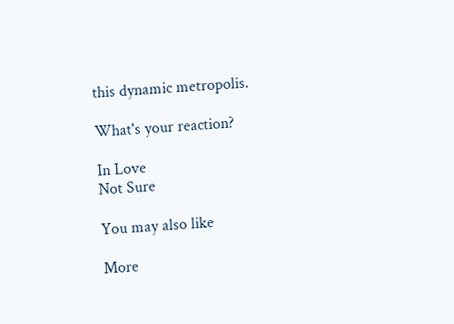this dynamic metropolis.

What's your reaction?

In Love
Not Sure

You may also like

More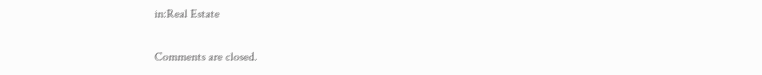in:Real Estate

Comments are closed.